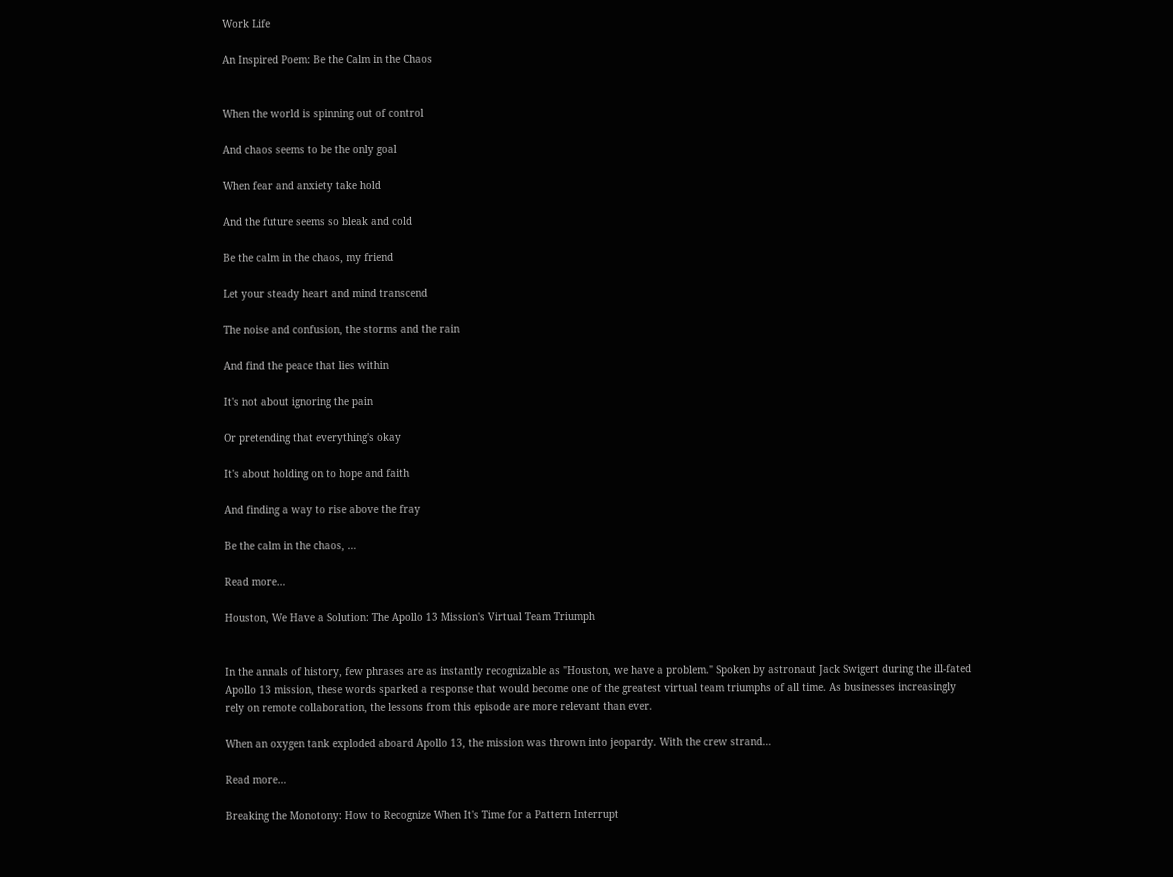Work Life

An Inspired Poem: Be the Calm in the Chaos


When the world is spinning out of control

And chaos seems to be the only goal

When fear and anxiety take hold

And the future seems so bleak and cold

Be the calm in the chaos, my friend

Let your steady heart and mind transcend

The noise and confusion, the storms and the rain

And find the peace that lies within

It's not about ignoring the pain

Or pretending that everything's okay

It's about holding on to hope and faith

And finding a way to rise above the fray

Be the calm in the chaos, …

Read more…

Houston, We Have a Solution: The Apollo 13 Mission's Virtual Team Triumph


In the annals of history, few phrases are as instantly recognizable as "Houston, we have a problem." Spoken by astronaut Jack Swigert during the ill-fated Apollo 13 mission, these words sparked a response that would become one of the greatest virtual team triumphs of all time. As businesses increasingly rely on remote collaboration, the lessons from this episode are more relevant than ever.

When an oxygen tank exploded aboard Apollo 13, the mission was thrown into jeopardy. With the crew strand…

Read more…

Breaking the Monotony: How to Recognize When It's Time for a Pattern Interrupt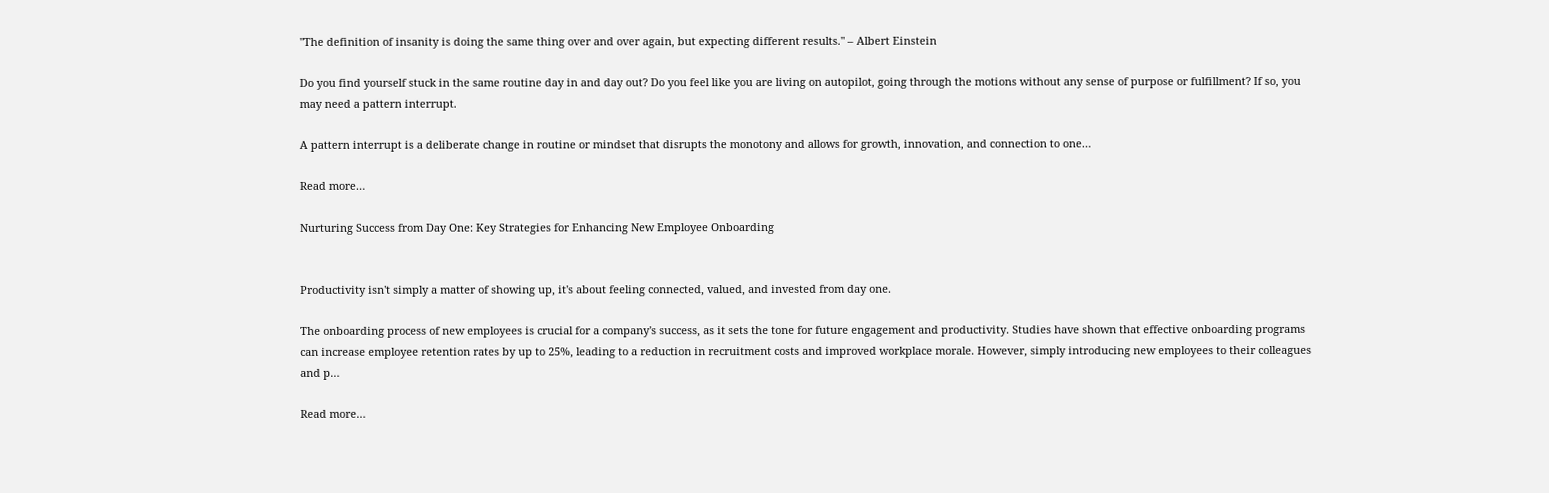"The definition of insanity is doing the same thing over and over again, but expecting different results." – Albert Einstein

Do you find yourself stuck in the same routine day in and day out? Do you feel like you are living on autopilot, going through the motions without any sense of purpose or fulfillment? If so, you may need a pattern interrupt.

A pattern interrupt is a deliberate change in routine or mindset that disrupts the monotony and allows for growth, innovation, and connection to one…

Read more…

Nurturing Success from Day One: Key Strategies for Enhancing New Employee Onboarding


Productivity isn't simply a matter of showing up, it's about feeling connected, valued, and invested from day one.

The onboarding process of new employees is crucial for a company's success, as it sets the tone for future engagement and productivity. Studies have shown that effective onboarding programs can increase employee retention rates by up to 25%, leading to a reduction in recruitment costs and improved workplace morale. However, simply introducing new employees to their colleagues and p…

Read more…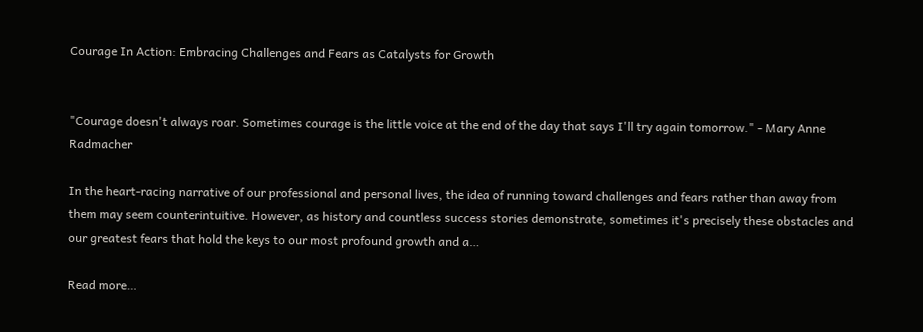Courage In Action: Embracing Challenges and Fears as Catalysts for Growth


"Courage doesn't always roar. Sometimes courage is the little voice at the end of the day that says I'll try again tomorrow." - Mary Anne Radmacher

In the heart-racing narrative of our professional and personal lives, the idea of running toward challenges and fears rather than away from them may seem counterintuitive. However, as history and countless success stories demonstrate, sometimes it's precisely these obstacles and our greatest fears that hold the keys to our most profound growth and a…

Read more…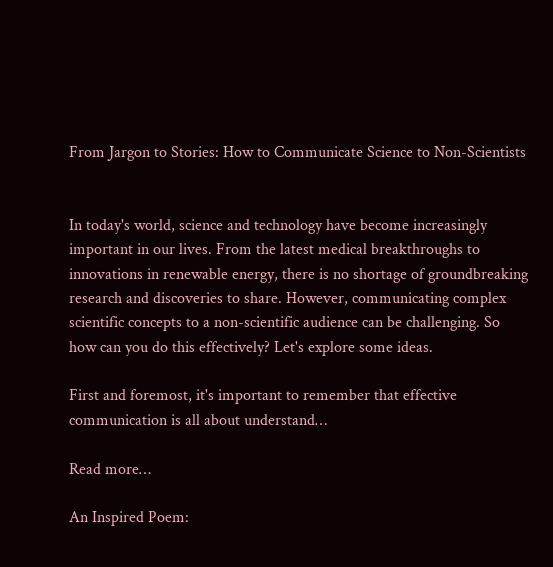From Jargon to Stories: How to Communicate Science to Non-Scientists


In today's world, science and technology have become increasingly important in our lives. From the latest medical breakthroughs to innovations in renewable energy, there is no shortage of groundbreaking research and discoveries to share. However, communicating complex scientific concepts to a non-scientific audience can be challenging. So how can you do this effectively? Let's explore some ideas.

First and foremost, it's important to remember that effective communication is all about understand…

Read more…

An Inspired Poem: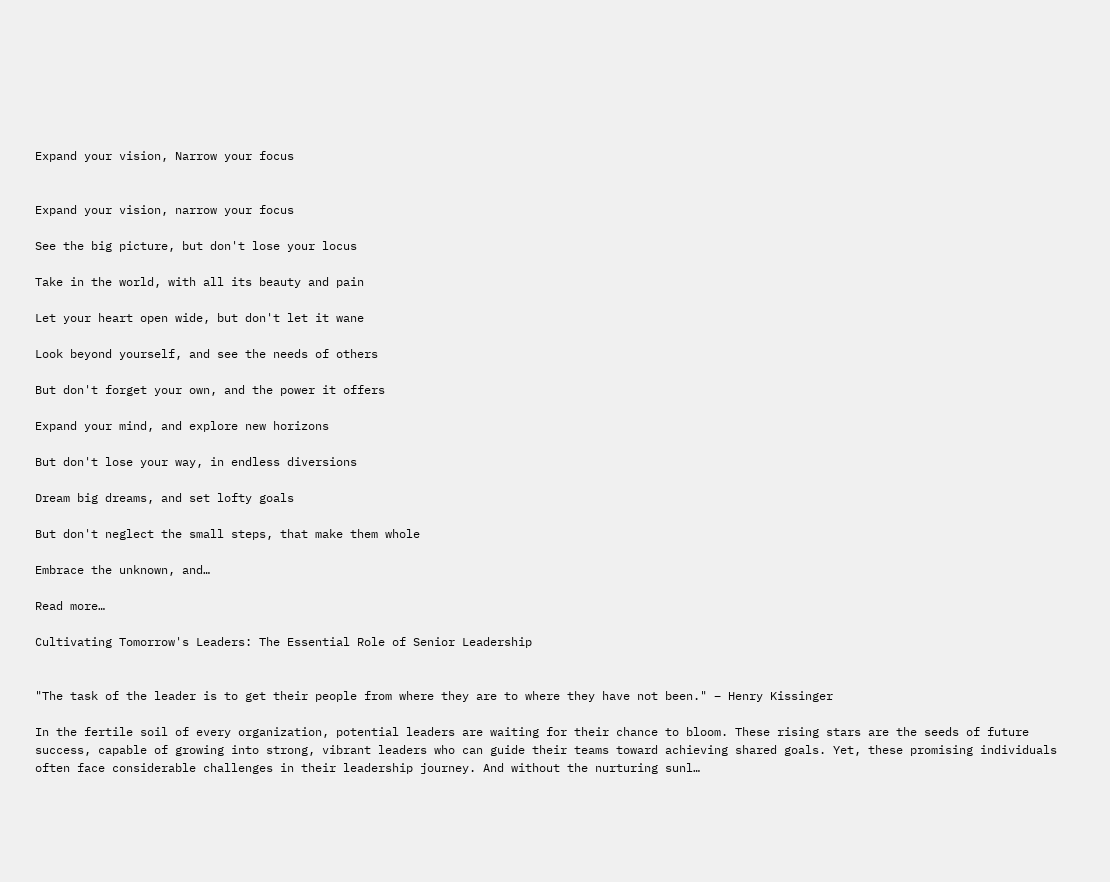Expand your vision, Narrow your focus


Expand your vision, narrow your focus

See the big picture, but don't lose your locus

Take in the world, with all its beauty and pain

Let your heart open wide, but don't let it wane

Look beyond yourself, and see the needs of others

But don't forget your own, and the power it offers

Expand your mind, and explore new horizons

But don't lose your way, in endless diversions

Dream big dreams, and set lofty goals

But don't neglect the small steps, that make them whole

Embrace the unknown, and…

Read more…

Cultivating Tomorrow's Leaders: The Essential Role of Senior Leadership


"The task of the leader is to get their people from where they are to where they have not been." – Henry Kissinger

In the fertile soil of every organization, potential leaders are waiting for their chance to bloom. These rising stars are the seeds of future success, capable of growing into strong, vibrant leaders who can guide their teams toward achieving shared goals. Yet, these promising individuals often face considerable challenges in their leadership journey. And without the nurturing sunl…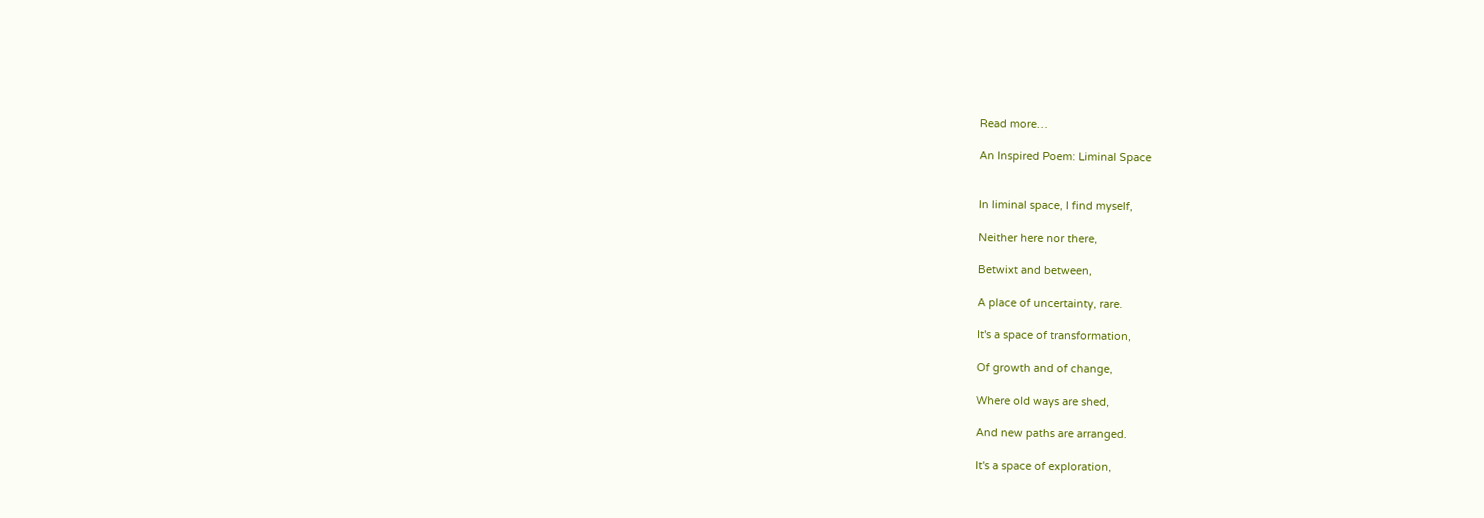Read more…

An Inspired Poem: Liminal Space


In liminal space, I find myself,

Neither here nor there,

Betwixt and between,

A place of uncertainty, rare.

It's a space of transformation,

Of growth and of change,

Where old ways are shed,

And new paths are arranged.

It's a space of exploration,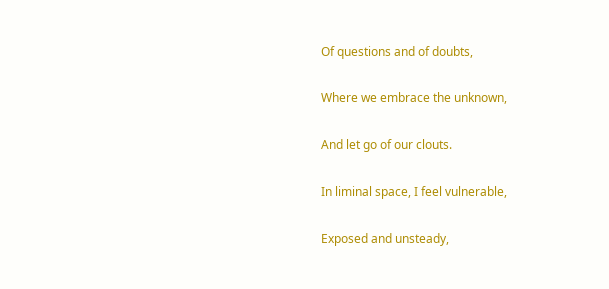Of questions and of doubts,

Where we embrace the unknown,

And let go of our clouts.

In liminal space, I feel vulnerable,

Exposed and unsteady,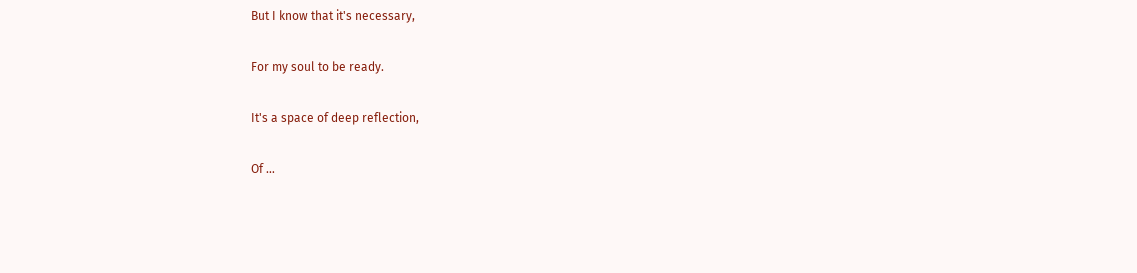But I know that it's necessary,

For my soul to be ready.

It's a space of deep reflection,

Of …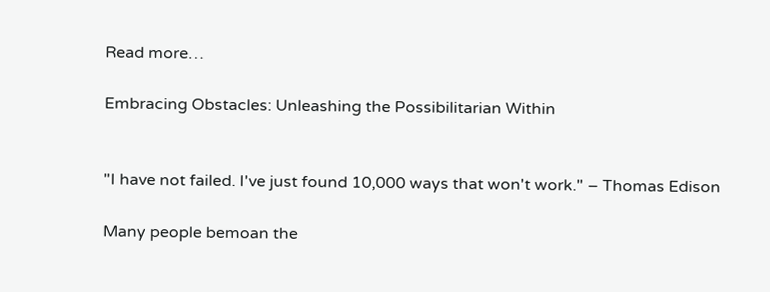Read more…

Embracing Obstacles: Unleashing the Possibilitarian Within


"I have not failed. I've just found 10,000 ways that won't work." – Thomas Edison

Many people bemoan the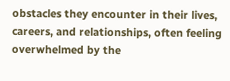obstacles they encounter in their lives, careers, and relationships, often feeling overwhelmed by the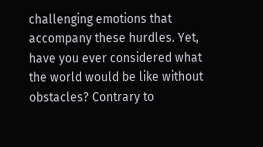challenging emotions that accompany these hurdles. Yet, have you ever considered what the world would be like without obstacles? Contrary to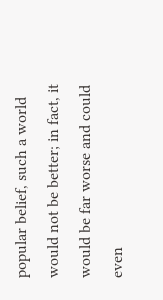popular belief, such a world would not be better; in fact, it would be far worse and could even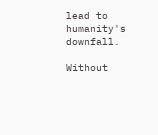lead to humanity's downfall.

Without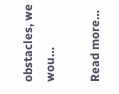obstacles, we wou…

Read more…